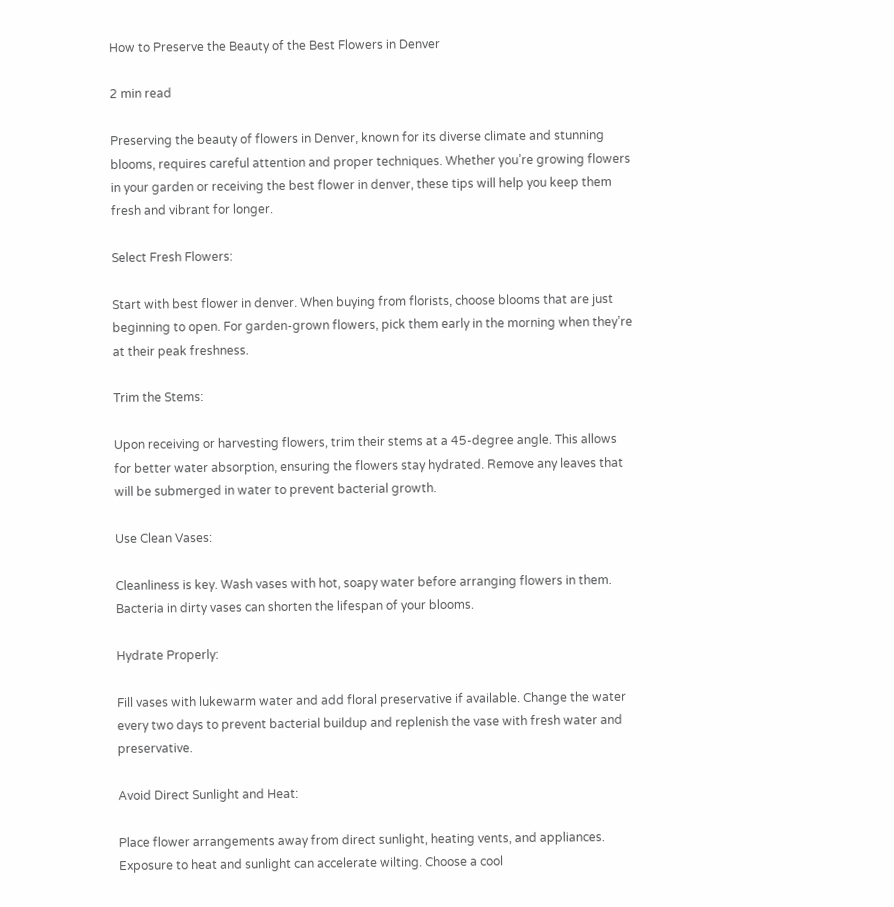How to Preserve the Beauty of the Best Flowers in Denver

2 min read

Preserving the beauty of flowers in Denver, known for its diverse climate and stunning blooms, requires careful attention and proper techniques. Whether you’re growing flowers in your garden or receiving the best flower in denver, these tips will help you keep them fresh and vibrant for longer.

Select Fresh Flowers:

Start with best flower in denver. When buying from florists, choose blooms that are just beginning to open. For garden-grown flowers, pick them early in the morning when they’re at their peak freshness.

Trim the Stems:

Upon receiving or harvesting flowers, trim their stems at a 45-degree angle. This allows for better water absorption, ensuring the flowers stay hydrated. Remove any leaves that will be submerged in water to prevent bacterial growth.

Use Clean Vases:

Cleanliness is key. Wash vases with hot, soapy water before arranging flowers in them. Bacteria in dirty vases can shorten the lifespan of your blooms.

Hydrate Properly:

Fill vases with lukewarm water and add floral preservative if available. Change the water every two days to prevent bacterial buildup and replenish the vase with fresh water and preservative.

Avoid Direct Sunlight and Heat:

Place flower arrangements away from direct sunlight, heating vents, and appliances. Exposure to heat and sunlight can accelerate wilting. Choose a cool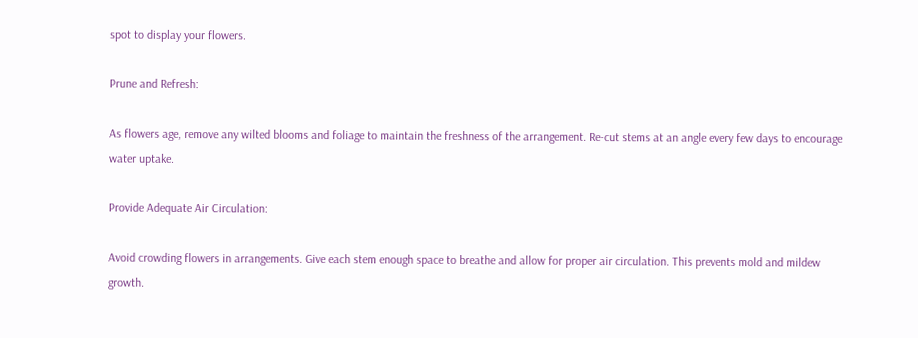spot to display your flowers.

Prune and Refresh:

As flowers age, remove any wilted blooms and foliage to maintain the freshness of the arrangement. Re-cut stems at an angle every few days to encourage water uptake.

Provide Adequate Air Circulation:

Avoid crowding flowers in arrangements. Give each stem enough space to breathe and allow for proper air circulation. This prevents mold and mildew growth.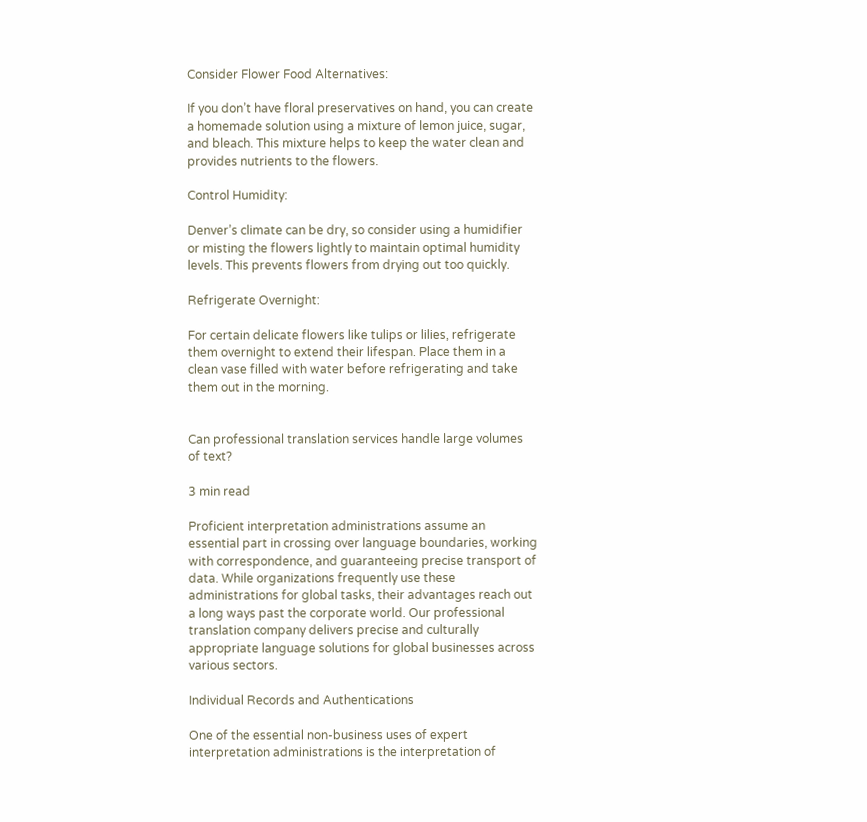Consider Flower Food Alternatives:

If you don’t have floral preservatives on hand, you can create a homemade solution using a mixture of lemon juice, sugar, and bleach. This mixture helps to keep the water clean and provides nutrients to the flowers.

Control Humidity:

Denver’s climate can be dry, so consider using a humidifier or misting the flowers lightly to maintain optimal humidity levels. This prevents flowers from drying out too quickly.

Refrigerate Overnight:

For certain delicate flowers like tulips or lilies, refrigerate them overnight to extend their lifespan. Place them in a clean vase filled with water before refrigerating and take them out in the morning.


Can professional translation services handle large volumes of text?

3 min read

Proficient interpretation administrations assume an essential part in crossing over language boundaries, working with correspondence, and guaranteeing precise transport of data. While organizations frequently use these administrations for global tasks, their advantages reach out a long ways past the corporate world. Our professional translation company delivers precise and culturally appropriate language solutions for global businesses across various sectors.

Individual Records and Authentications

One of the essential non-business uses of expert interpretation administrations is the interpretation of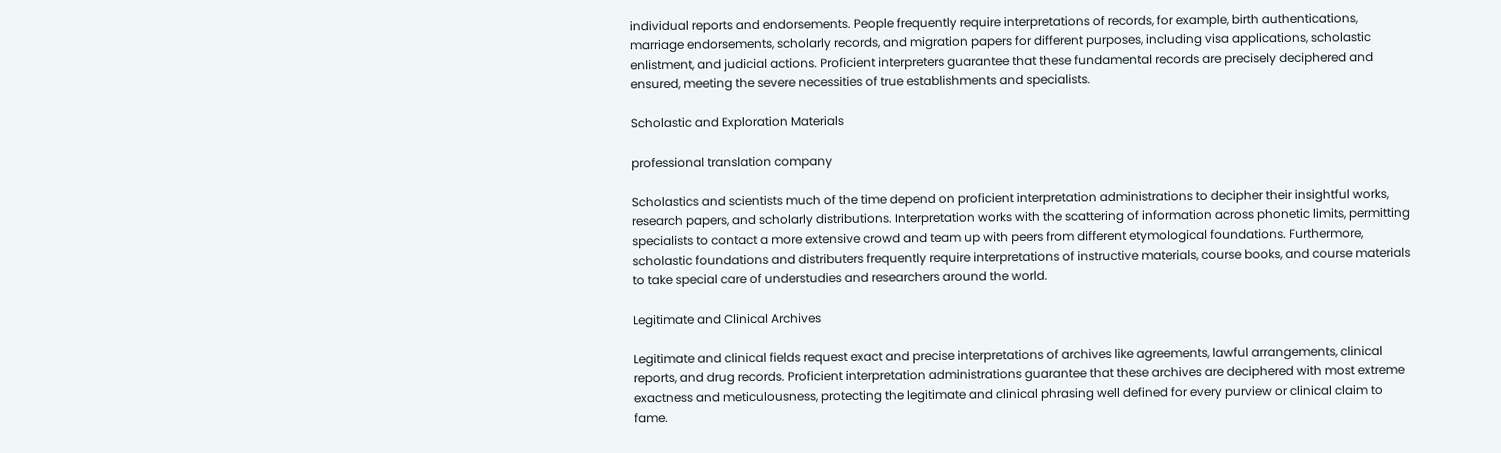individual reports and endorsements. People frequently require interpretations of records, for example, birth authentications, marriage endorsements, scholarly records, and migration papers for different purposes, including visa applications, scholastic enlistment, and judicial actions. Proficient interpreters guarantee that these fundamental records are precisely deciphered and ensured, meeting the severe necessities of true establishments and specialists.

Scholastic and Exploration Materials

professional translation company

Scholastics and scientists much of the time depend on proficient interpretation administrations to decipher their insightful works, research papers, and scholarly distributions. Interpretation works with the scattering of information across phonetic limits, permitting specialists to contact a more extensive crowd and team up with peers from different etymological foundations. Furthermore, scholastic foundations and distributers frequently require interpretations of instructive materials, course books, and course materials to take special care of understudies and researchers around the world.

Legitimate and Clinical Archives

Legitimate and clinical fields request exact and precise interpretations of archives like agreements, lawful arrangements, clinical reports, and drug records. Proficient interpretation administrations guarantee that these archives are deciphered with most extreme exactness and meticulousness, protecting the legitimate and clinical phrasing well defined for every purview or clinical claim to fame.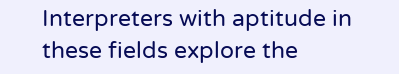Interpreters with aptitude in these fields explore the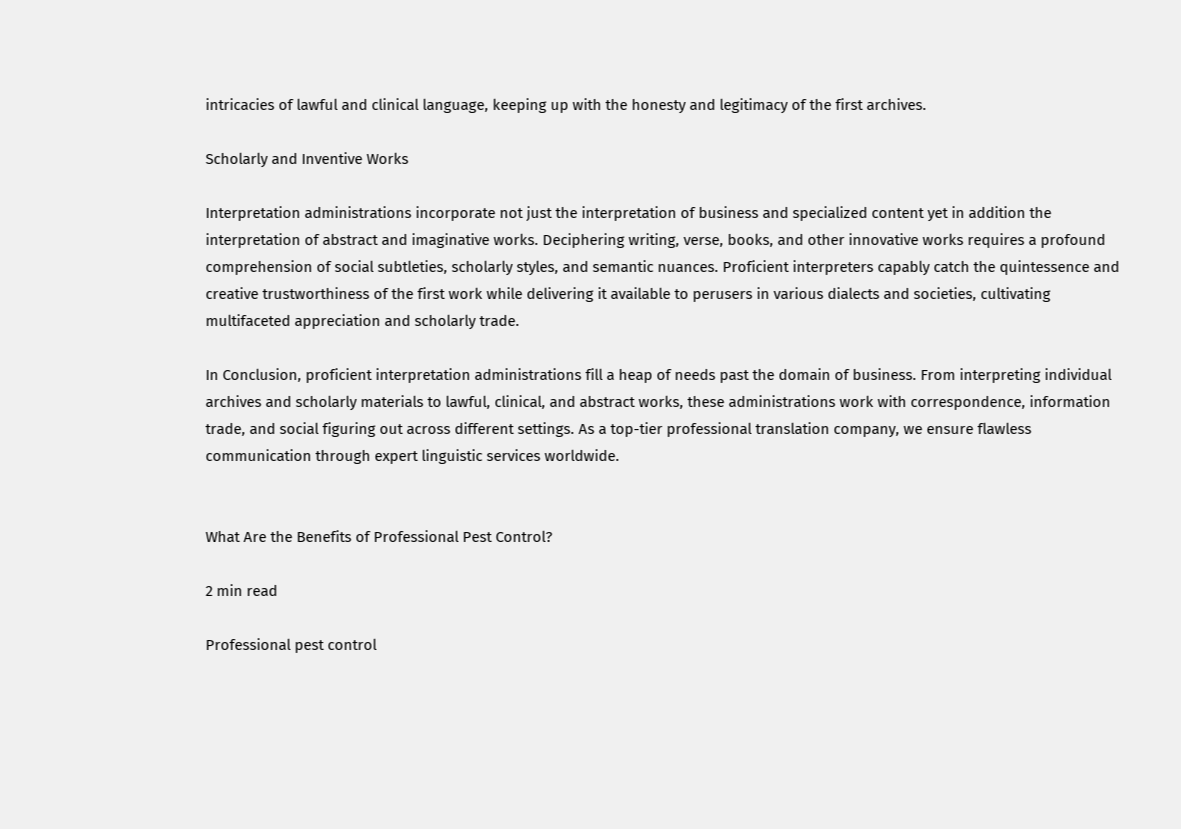intricacies of lawful and clinical language, keeping up with the honesty and legitimacy of the first archives.

Scholarly and Inventive Works

Interpretation administrations incorporate not just the interpretation of business and specialized content yet in addition the interpretation of abstract and imaginative works. Deciphering writing, verse, books, and other innovative works requires a profound comprehension of social subtleties, scholarly styles, and semantic nuances. Proficient interpreters capably catch the quintessence and creative trustworthiness of the first work while delivering it available to perusers in various dialects and societies, cultivating multifaceted appreciation and scholarly trade.

In Conclusion, proficient interpretation administrations fill a heap of needs past the domain of business. From interpreting individual archives and scholarly materials to lawful, clinical, and abstract works, these administrations work with correspondence, information trade, and social figuring out across different settings. As a top-tier professional translation company, we ensure flawless communication through expert linguistic services worldwide.


What Are the Benefits of Professional Pest Control?

2 min read

Professional pest control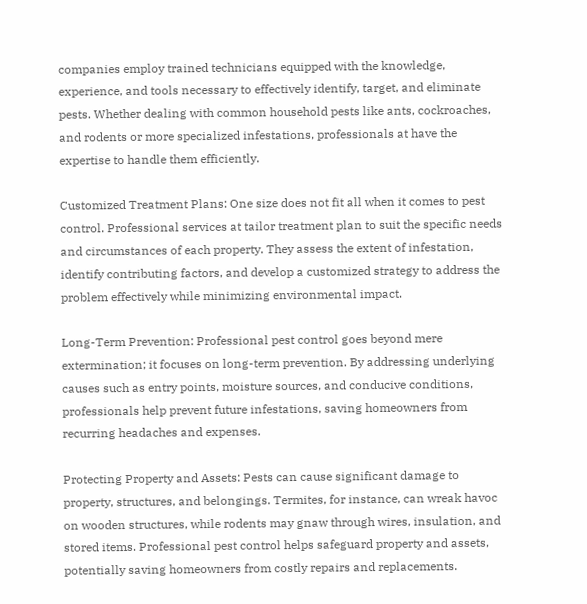companies employ trained technicians equipped with the knowledge, experience, and tools necessary to effectively identify, target, and eliminate pests. Whether dealing with common household pests like ants, cockroaches, and rodents or more specialized infestations, professionals at have the expertise to handle them efficiently.

Customized Treatment Plans: One size does not fit all when it comes to pest control. Professional services at tailor treatment plan to suit the specific needs and circumstances of each property. They assess the extent of infestation, identify contributing factors, and develop a customized strategy to address the problem effectively while minimizing environmental impact.

Long-Term Prevention: Professional pest control goes beyond mere extermination; it focuses on long-term prevention. By addressing underlying causes such as entry points, moisture sources, and conducive conditions, professionals help prevent future infestations, saving homeowners from recurring headaches and expenses.

Protecting Property and Assets: Pests can cause significant damage to property, structures, and belongings. Termites, for instance, can wreak havoc on wooden structures, while rodents may gnaw through wires, insulation, and stored items. Professional pest control helps safeguard property and assets, potentially saving homeowners from costly repairs and replacements.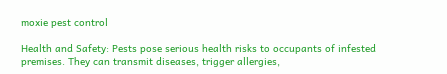moxie pest control

Health and Safety: Pests pose serious health risks to occupants of infested premises. They can transmit diseases, trigger allergies,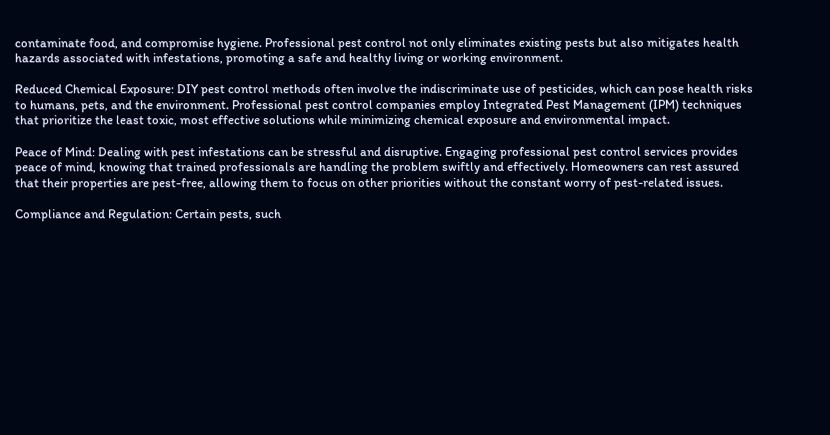contaminate food, and compromise hygiene. Professional pest control not only eliminates existing pests but also mitigates health hazards associated with infestations, promoting a safe and healthy living or working environment.

Reduced Chemical Exposure: DIY pest control methods often involve the indiscriminate use of pesticides, which can pose health risks to humans, pets, and the environment. Professional pest control companies employ Integrated Pest Management (IPM) techniques that prioritize the least toxic, most effective solutions while minimizing chemical exposure and environmental impact.

Peace of Mind: Dealing with pest infestations can be stressful and disruptive. Engaging professional pest control services provides peace of mind, knowing that trained professionals are handling the problem swiftly and effectively. Homeowners can rest assured that their properties are pest-free, allowing them to focus on other priorities without the constant worry of pest-related issues.

Compliance and Regulation: Certain pests, such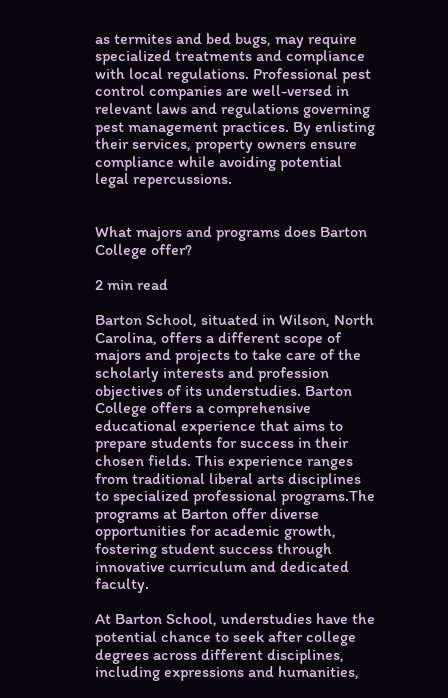as termites and bed bugs, may require specialized treatments and compliance with local regulations. Professional pest control companies are well-versed in relevant laws and regulations governing pest management practices. By enlisting their services, property owners ensure compliance while avoiding potential legal repercussions.


What majors and programs does Barton College offer?

2 min read

Barton School, situated in Wilson, North Carolina, offers a different scope of majors and projects to take care of the scholarly interests and profession objectives of its understudies. Barton College offers a comprehensive educational experience that aims to prepare students for success in their chosen fields. This experience ranges from traditional liberal arts disciplines to specialized professional programs.The programs at Barton offer diverse opportunities for academic growth, fostering student success through innovative curriculum and dedicated faculty.

At Barton School, understudies have the potential chance to seek after college degrees across different disciplines, including expressions and humanities,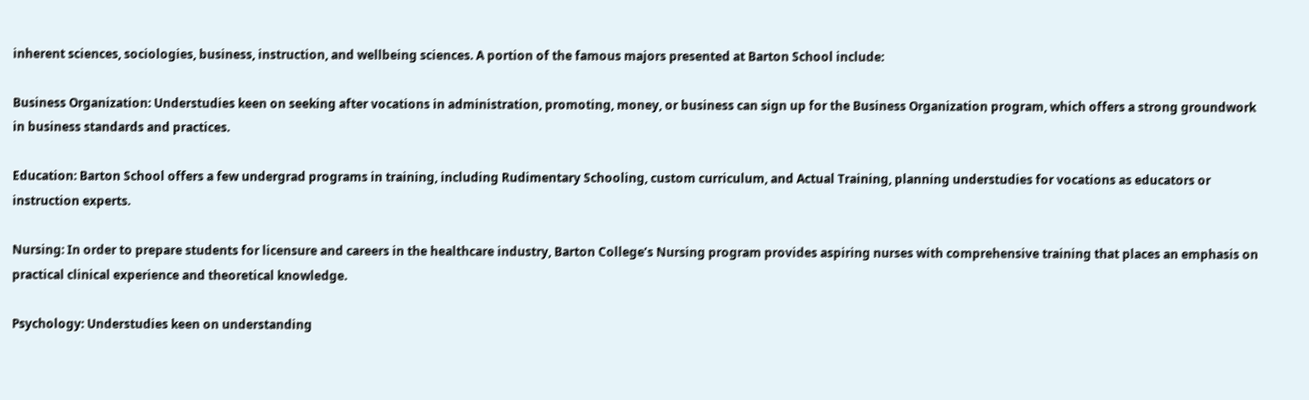inherent sciences, sociologies, business, instruction, and wellbeing sciences. A portion of the famous majors presented at Barton School include:

Business Organization: Understudies keen on seeking after vocations in administration, promoting, money, or business can sign up for the Business Organization program, which offers a strong groundwork in business standards and practices.

Education: Barton School offers a few undergrad programs in training, including Rudimentary Schooling, custom curriculum, and Actual Training, planning understudies for vocations as educators or instruction experts.

Nursing: In order to prepare students for licensure and careers in the healthcare industry, Barton College’s Nursing program provides aspiring nurses with comprehensive training that places an emphasis on practical clinical experience and theoretical knowledge.

Psychology: Understudies keen on understanding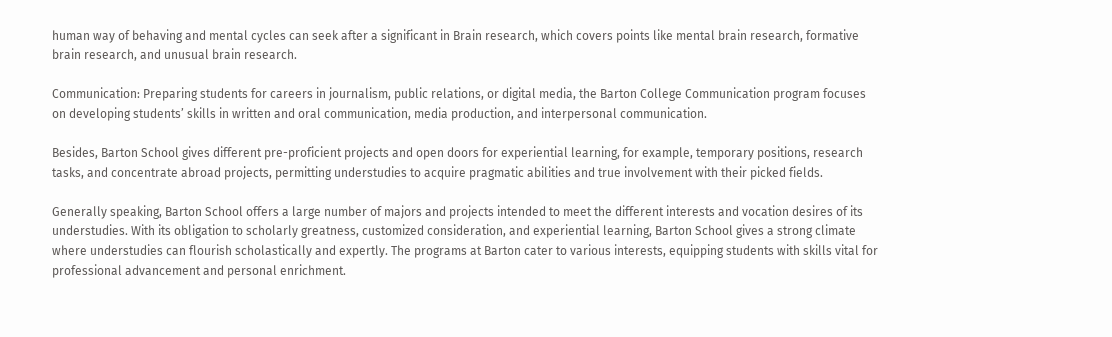human way of behaving and mental cycles can seek after a significant in Brain research, which covers points like mental brain research, formative brain research, and unusual brain research.

Communication: Preparing students for careers in journalism, public relations, or digital media, the Barton College Communication program focuses on developing students’ skills in written and oral communication, media production, and interpersonal communication.

Besides, Barton School gives different pre-proficient projects and open doors for experiential learning, for example, temporary positions, research tasks, and concentrate abroad projects, permitting understudies to acquire pragmatic abilities and true involvement with their picked fields.

Generally speaking, Barton School offers a large number of majors and projects intended to meet the different interests and vocation desires of its understudies. With its obligation to scholarly greatness, customized consideration, and experiential learning, Barton School gives a strong climate where understudies can flourish scholastically and expertly. The programs at Barton cater to various interests, equipping students with skills vital for professional advancement and personal enrichment.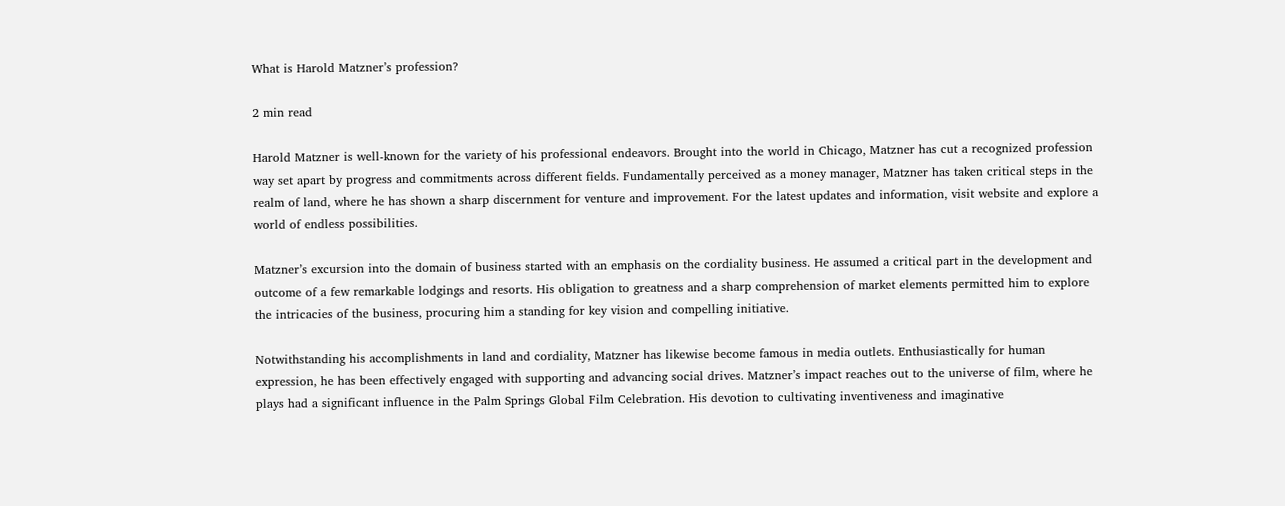What is Harold Matzner’s profession?

2 min read

Harold Matzner is well-known for the variety of his professional endeavors. Brought into the world in Chicago, Matzner has cut a recognized profession way set apart by progress and commitments across different fields. Fundamentally perceived as a money manager, Matzner has taken critical steps in the realm of land, where he has shown a sharp discernment for venture and improvement. For the latest updates and information, visit website and explore a world of endless possibilities.

Matzner’s excursion into the domain of business started with an emphasis on the cordiality business. He assumed a critical part in the development and outcome of a few remarkable lodgings and resorts. His obligation to greatness and a sharp comprehension of market elements permitted him to explore the intricacies of the business, procuring him a standing for key vision and compelling initiative.

Notwithstanding his accomplishments in land and cordiality, Matzner has likewise become famous in media outlets. Enthusiastically for human expression, he has been effectively engaged with supporting and advancing social drives. Matzner’s impact reaches out to the universe of film, where he plays had a significant influence in the Palm Springs Global Film Celebration. His devotion to cultivating inventiveness and imaginative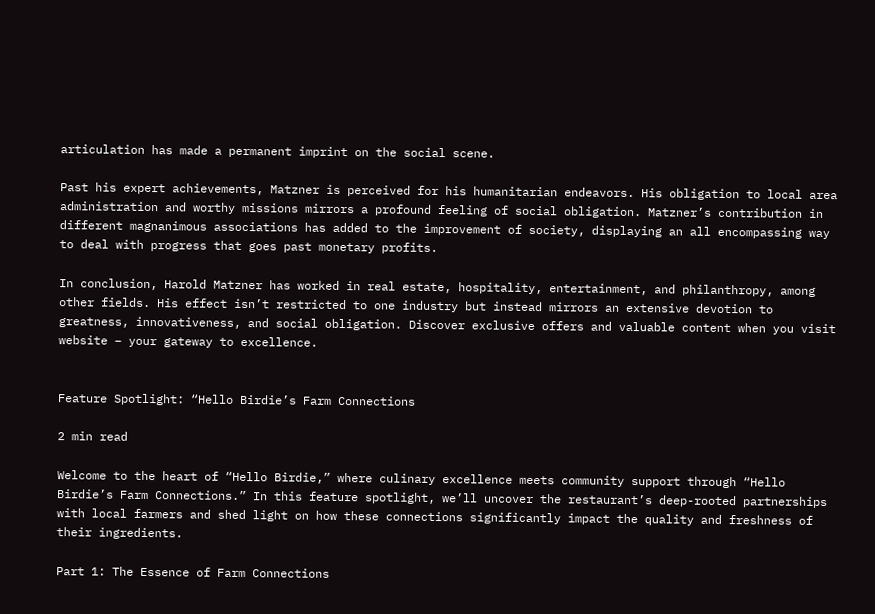articulation has made a permanent imprint on the social scene.

Past his expert achievements, Matzner is perceived for his humanitarian endeavors. His obligation to local area administration and worthy missions mirrors a profound feeling of social obligation. Matzner’s contribution in different magnanimous associations has added to the improvement of society, displaying an all encompassing way to deal with progress that goes past monetary profits.

In conclusion, Harold Matzner has worked in real estate, hospitality, entertainment, and philanthropy, among other fields. His effect isn’t restricted to one industry but instead mirrors an extensive devotion to greatness, innovativeness, and social obligation. Discover exclusive offers and valuable content when you visit website – your gateway to excellence.


Feature Spotlight: “Hello Birdie’s Farm Connections

2 min read

Welcome to the heart of “Hello Birdie,” where culinary excellence meets community support through “Hello Birdie’s Farm Connections.” In this feature spotlight, we’ll uncover the restaurant’s deep-rooted partnerships with local farmers and shed light on how these connections significantly impact the quality and freshness of their ingredients.

Part 1: The Essence of Farm Connections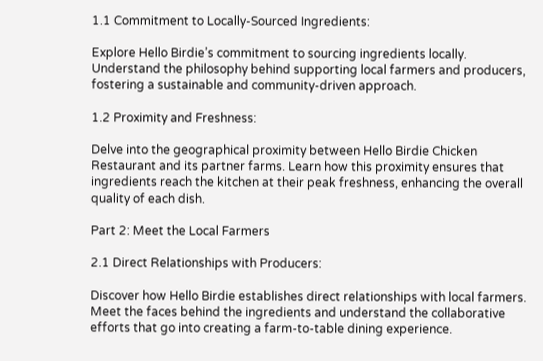1.1 Commitment to Locally-Sourced Ingredients:

Explore Hello Birdie’s commitment to sourcing ingredients locally. Understand the philosophy behind supporting local farmers and producers, fostering a sustainable and community-driven approach.

1.2 Proximity and Freshness:

Delve into the geographical proximity between Hello Birdie Chicken Restaurant and its partner farms. Learn how this proximity ensures that ingredients reach the kitchen at their peak freshness, enhancing the overall quality of each dish.

Part 2: Meet the Local Farmers

2.1 Direct Relationships with Producers:

Discover how Hello Birdie establishes direct relationships with local farmers. Meet the faces behind the ingredients and understand the collaborative efforts that go into creating a farm-to-table dining experience.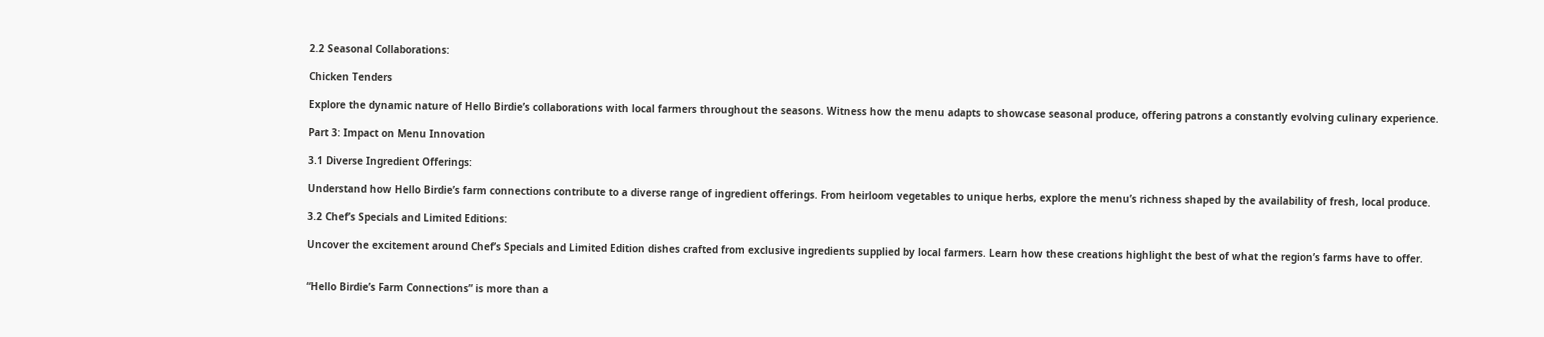2.2 Seasonal Collaborations:

Chicken Tenders

Explore the dynamic nature of Hello Birdie’s collaborations with local farmers throughout the seasons. Witness how the menu adapts to showcase seasonal produce, offering patrons a constantly evolving culinary experience.

Part 3: Impact on Menu Innovation

3.1 Diverse Ingredient Offerings:

Understand how Hello Birdie’s farm connections contribute to a diverse range of ingredient offerings. From heirloom vegetables to unique herbs, explore the menu’s richness shaped by the availability of fresh, local produce.

3.2 Chef’s Specials and Limited Editions:

Uncover the excitement around Chef’s Specials and Limited Edition dishes crafted from exclusive ingredients supplied by local farmers. Learn how these creations highlight the best of what the region’s farms have to offer.


“Hello Birdie’s Farm Connections” is more than a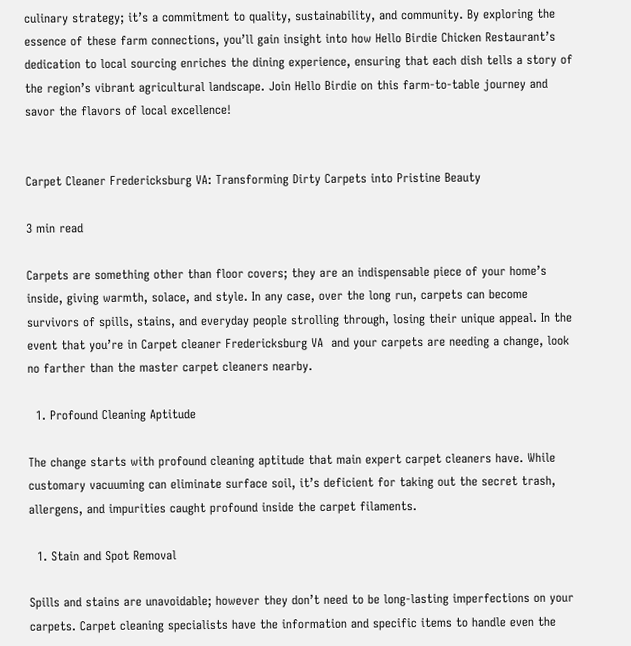culinary strategy; it’s a commitment to quality, sustainability, and community. By exploring the essence of these farm connections, you’ll gain insight into how Hello Birdie Chicken Restaurant’s dedication to local sourcing enriches the dining experience, ensuring that each dish tells a story of the region’s vibrant agricultural landscape. Join Hello Birdie on this farm-to-table journey and savor the flavors of local excellence!


Carpet Cleaner Fredericksburg VA: Transforming Dirty Carpets into Pristine Beauty

3 min read

Carpets are something other than floor covers; they are an indispensable piece of your home’s inside, giving warmth, solace, and style. In any case, over the long run, carpets can become survivors of spills, stains, and everyday people strolling through, losing their unique appeal. In the event that you’re in Carpet cleaner Fredericksburg VA  and your carpets are needing a change, look no farther than the master carpet cleaners nearby.

  1. Profound Cleaning Aptitude

The change starts with profound cleaning aptitude that main expert carpet cleaners have. While customary vacuuming can eliminate surface soil, it’s deficient for taking out the secret trash, allergens, and impurities caught profound inside the carpet filaments.

  1. Stain and Spot Removal

Spills and stains are unavoidable; however they don’t need to be long-lasting imperfections on your carpets. Carpet cleaning specialists have the information and specific items to handle even the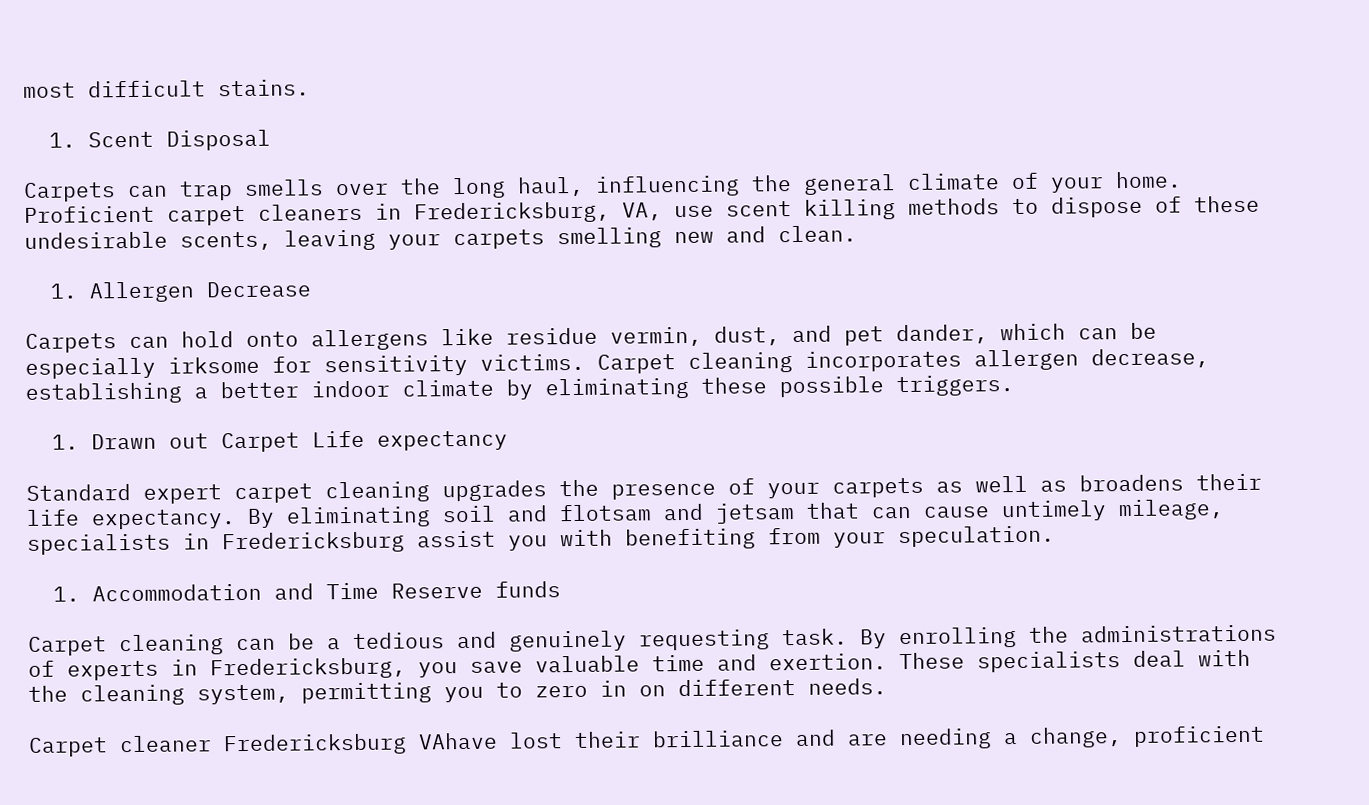most difficult stains.

  1. Scent Disposal

Carpets can trap smells over the long haul, influencing the general climate of your home. Proficient carpet cleaners in Fredericksburg, VA, use scent killing methods to dispose of these undesirable scents, leaving your carpets smelling new and clean.

  1. Allergen Decrease

Carpets can hold onto allergens like residue vermin, dust, and pet dander, which can be especially irksome for sensitivity victims. Carpet cleaning incorporates allergen decrease, establishing a better indoor climate by eliminating these possible triggers.

  1. Drawn out Carpet Life expectancy

Standard expert carpet cleaning upgrades the presence of your carpets as well as broadens their life expectancy. By eliminating soil and flotsam and jetsam that can cause untimely mileage, specialists in Fredericksburg assist you with benefiting from your speculation.

  1. Accommodation and Time Reserve funds

Carpet cleaning can be a tedious and genuinely requesting task. By enrolling the administrations of experts in Fredericksburg, you save valuable time and exertion. These specialists deal with the cleaning system, permitting you to zero in on different needs.

Carpet cleaner Fredericksburg VAhave lost their brilliance and are needing a change, proficient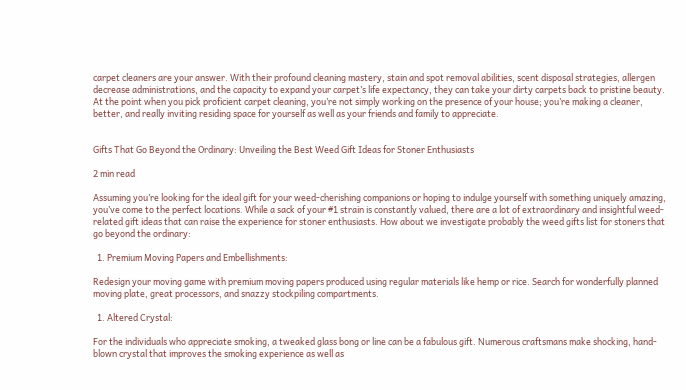carpet cleaners are your answer. With their profound cleaning mastery, stain and spot removal abilities, scent disposal strategies, allergen decrease administrations, and the capacity to expand your carpet’s life expectancy, they can take your dirty carpets back to pristine beauty. At the point when you pick proficient carpet cleaning, you’re not simply working on the presence of your house; you’re making a cleaner, better, and really inviting residing space for yourself as well as your friends and family to appreciate.


Gifts That Go Beyond the Ordinary: Unveiling the Best Weed Gift Ideas for Stoner Enthusiasts

2 min read

Assuming you’re looking for the ideal gift for your weed-cherishing companions or hoping to indulge yourself with something uniquely amazing, you’ve come to the perfect locations. While a sack of your #1 strain is constantly valued, there are a lot of extraordinary and insightful weed-related gift ideas that can raise the experience for stoner enthusiasts. How about we investigate probably the weed gifts list for stoners that go beyond the ordinary:

  1. Premium Moving Papers and Embellishments:

Redesign your moving game with premium moving papers produced using regular materials like hemp or rice. Search for wonderfully planned moving plate, great processors, and snazzy stockpiling compartments.

  1. Altered Crystal:

For the individuals who appreciate smoking, a tweaked glass bong or line can be a fabulous gift. Numerous craftsmans make shocking, hand-blown crystal that improves the smoking experience as well as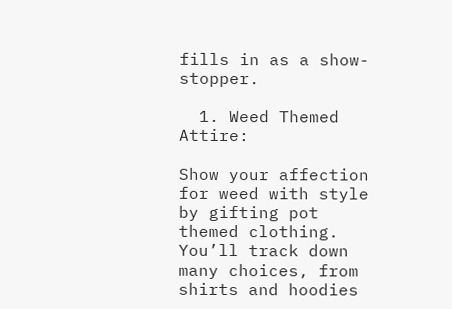fills in as a show-stopper.

  1. Weed Themed Attire:

Show your affection for weed with style by gifting pot themed clothing. You’ll track down many choices, from shirts and hoodies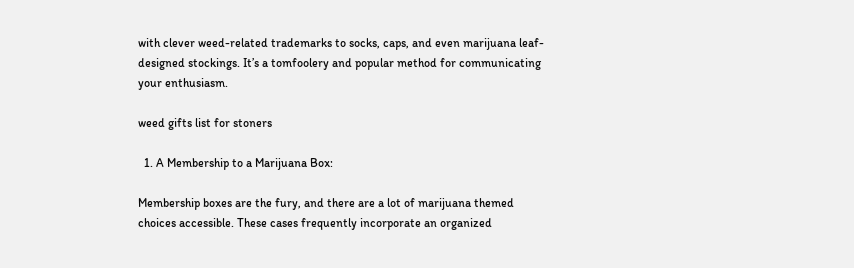with clever weed-related trademarks to socks, caps, and even marijuana leaf-designed stockings. It’s a tomfoolery and popular method for communicating your enthusiasm.

weed gifts list for stoners

  1. A Membership to a Marijuana Box:

Membership boxes are the fury, and there are a lot of marijuana themed choices accessible. These cases frequently incorporate an organized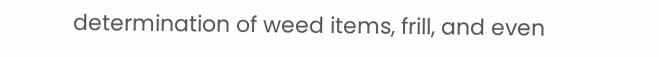determination of weed items, frill, and even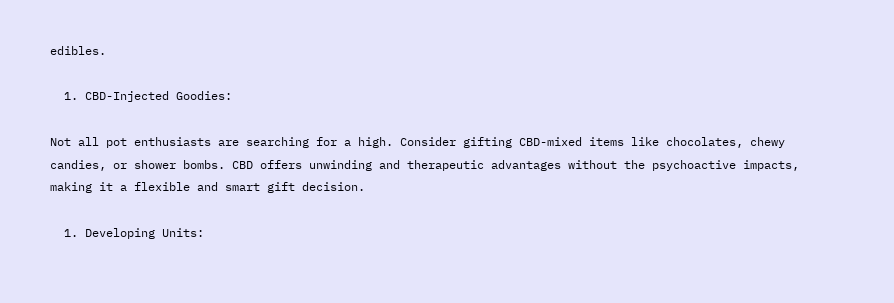edibles.

  1. CBD-Injected Goodies:

Not all pot enthusiasts are searching for a high. Consider gifting CBD-mixed items like chocolates, chewy candies, or shower bombs. CBD offers unwinding and therapeutic advantages without the psychoactive impacts, making it a flexible and smart gift decision.

  1. Developing Units: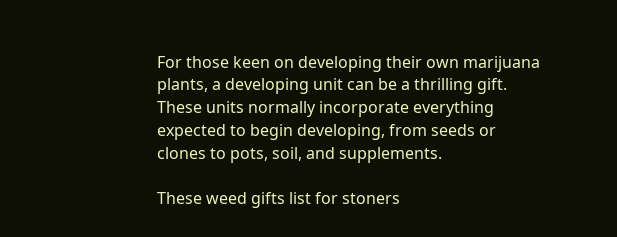For those keen on developing their own marijuana plants, a developing unit can be a thrilling gift. These units normally incorporate everything expected to begin developing, from seeds or clones to pots, soil, and supplements.

These weed gifts list for stoners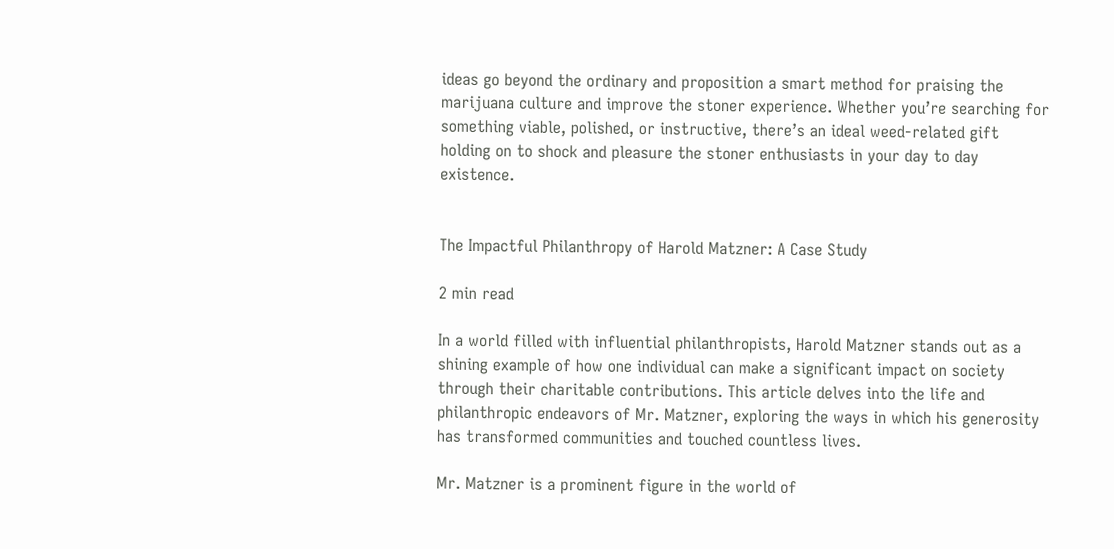ideas go beyond the ordinary and proposition a smart method for praising the marijuana culture and improve the stoner experience. Whether you’re searching for something viable, polished, or instructive, there’s an ideal weed-related gift holding on to shock and pleasure the stoner enthusiasts in your day to day existence.


The Impactful Philanthropy of Harold Matzner: A Case Study

2 min read

In a world filled with influential philanthropists, Harold Matzner stands out as a shining example of how one individual can make a significant impact on society through their charitable contributions. This article delves into the life and philanthropic endeavors of Mr. Matzner, exploring the ways in which his generosity has transformed communities and touched countless lives.

Mr. Matzner is a prominent figure in the world of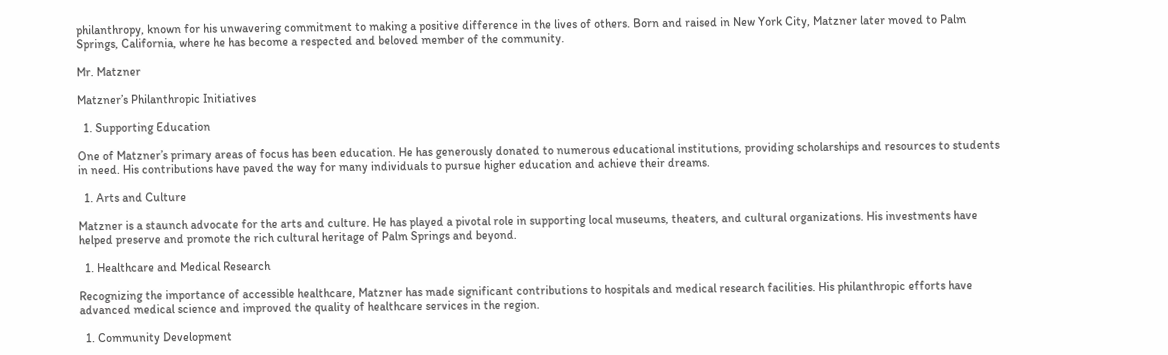philanthropy, known for his unwavering commitment to making a positive difference in the lives of others. Born and raised in New York City, Matzner later moved to Palm Springs, California, where he has become a respected and beloved member of the community.

Mr. Matzner

Matzner’s Philanthropic Initiatives

  1. Supporting Education

One of Matzner’s primary areas of focus has been education. He has generously donated to numerous educational institutions, providing scholarships and resources to students in need. His contributions have paved the way for many individuals to pursue higher education and achieve their dreams.

  1. Arts and Culture

Matzner is a staunch advocate for the arts and culture. He has played a pivotal role in supporting local museums, theaters, and cultural organizations. His investments have helped preserve and promote the rich cultural heritage of Palm Springs and beyond.

  1. Healthcare and Medical Research

Recognizing the importance of accessible healthcare, Matzner has made significant contributions to hospitals and medical research facilities. His philanthropic efforts have advanced medical science and improved the quality of healthcare services in the region.

  1. Community Development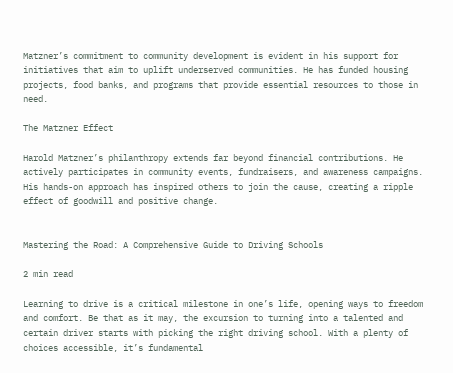Matzner’s commitment to community development is evident in his support for initiatives that aim to uplift underserved communities. He has funded housing projects, food banks, and programs that provide essential resources to those in need.

The Matzner Effect

Harold Matzner’s philanthropy extends far beyond financial contributions. He actively participates in community events, fundraisers, and awareness campaigns. His hands-on approach has inspired others to join the cause, creating a ripple effect of goodwill and positive change.


Mastering the Road: A Comprehensive Guide to Driving Schools

2 min read

Learning to drive is a critical milestone in one’s life, opening ways to freedom and comfort. Be that as it may, the excursion to turning into a talented and certain driver starts with picking the right driving school. With a plenty of choices accessible, it’s fundamental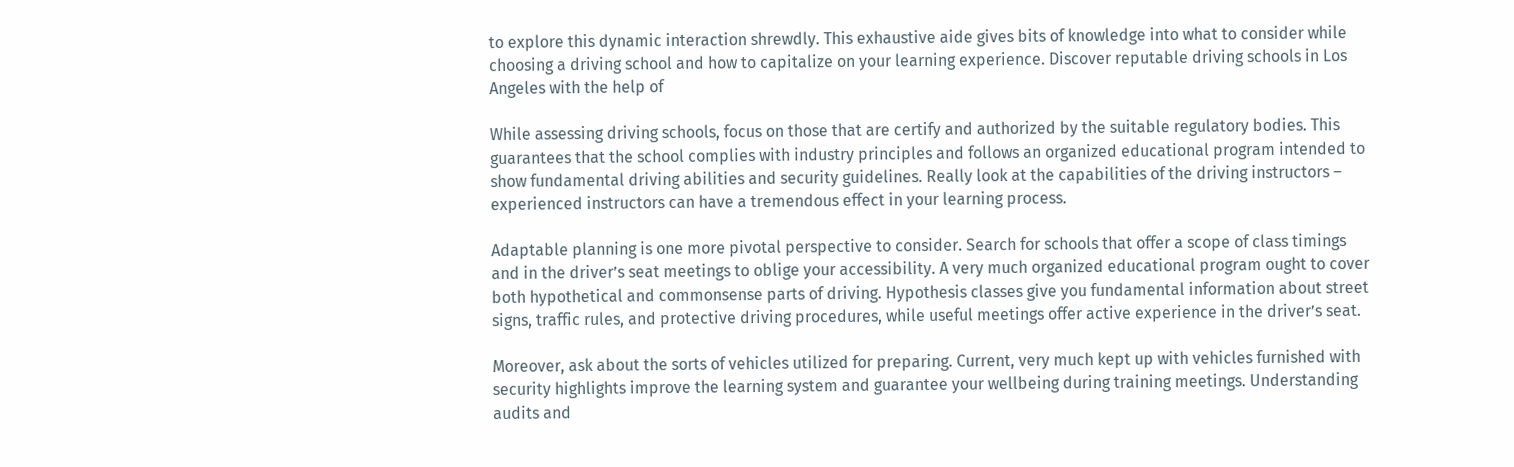to explore this dynamic interaction shrewdly. This exhaustive aide gives bits of knowledge into what to consider while choosing a driving school and how to capitalize on your learning experience. Discover reputable driving schools in Los Angeles with the help of

While assessing driving schools, focus on those that are certify and authorized by the suitable regulatory bodies. This guarantees that the school complies with industry principles and follows an organized educational program intended to show fundamental driving abilities and security guidelines. Really look at the capabilities of the driving instructors – experienced instructors can have a tremendous effect in your learning process.

Adaptable planning is one more pivotal perspective to consider. Search for schools that offer a scope of class timings and in the driver’s seat meetings to oblige your accessibility. A very much organized educational program ought to cover both hypothetical and commonsense parts of driving. Hypothesis classes give you fundamental information about street signs, traffic rules, and protective driving procedures, while useful meetings offer active experience in the driver’s seat.

Moreover, ask about the sorts of vehicles utilized for preparing. Current, very much kept up with vehicles furnished with security highlights improve the learning system and guarantee your wellbeing during training meetings. Understanding audits and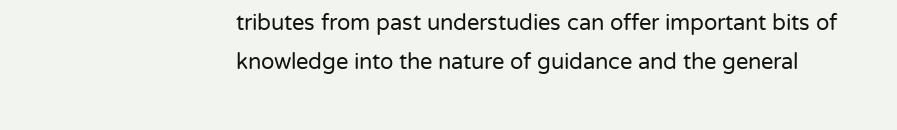tributes from past understudies can offer important bits of knowledge into the nature of guidance and the general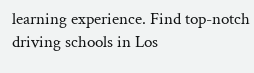learning experience. Find top-notch driving schools in Los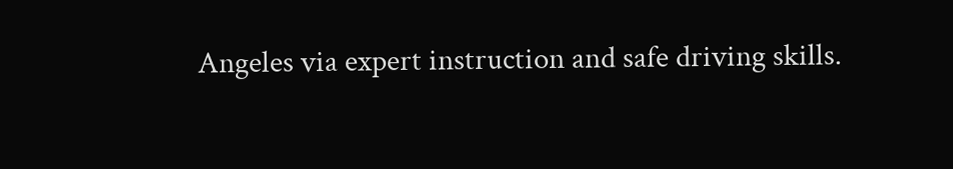Angeles via expert instruction and safe driving skills.